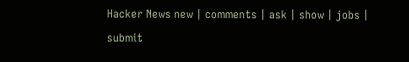Hacker News new | comments | ask | show | jobs | submit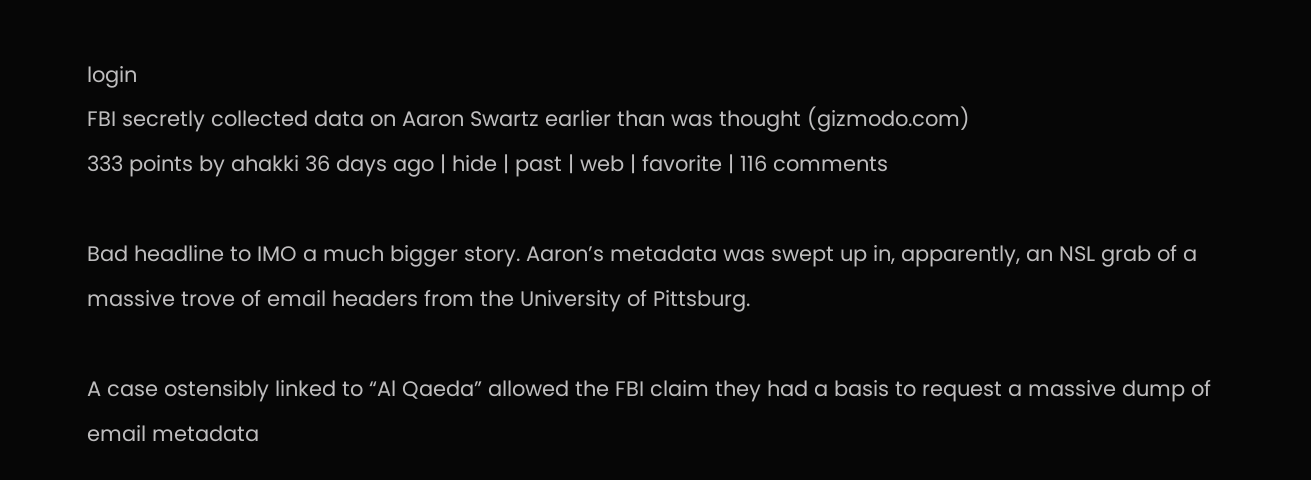login
FBI secretly collected data on Aaron Swartz earlier than was thought (gizmodo.com)
333 points by ahakki 36 days ago | hide | past | web | favorite | 116 comments

Bad headline to IMO a much bigger story. Aaron’s metadata was swept up in, apparently, an NSL grab of a massive trove of email headers from the University of Pittsburg.

A case ostensibly linked to “Al Qaeda” allowed the FBI claim they had a basis to request a massive dump of email metadata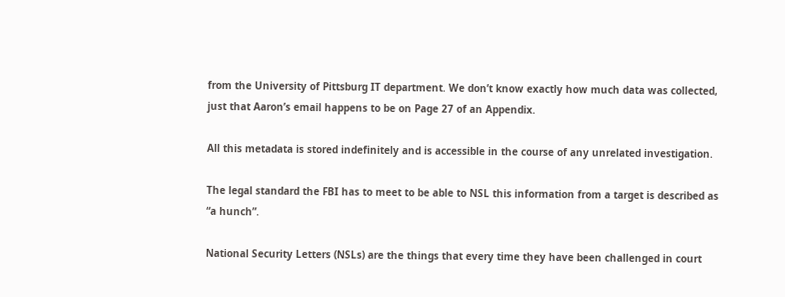from the University of Pittsburg IT department. We don’t know exactly how much data was collected, just that Aaron’s email happens to be on Page 27 of an Appendix.

All this metadata is stored indefinitely and is accessible in the course of any unrelated investigation.

The legal standard the FBI has to meet to be able to NSL this information from a target is described as “a hunch”.

National Security Letters (NSLs) are the things that every time they have been challenged in court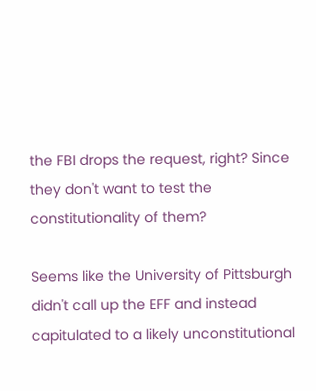the FBI drops the request, right? Since they don't want to test the constitutionality of them?

Seems like the University of Pittsburgh didn't call up the EFF and instead capitulated to a likely unconstitutional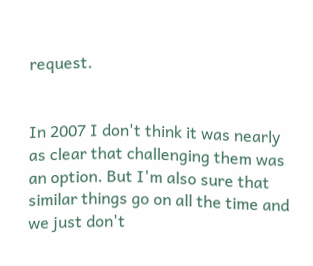request.


In 2007 I don't think it was nearly as clear that challenging them was an option. But I'm also sure that similar things go on all the time and we just don't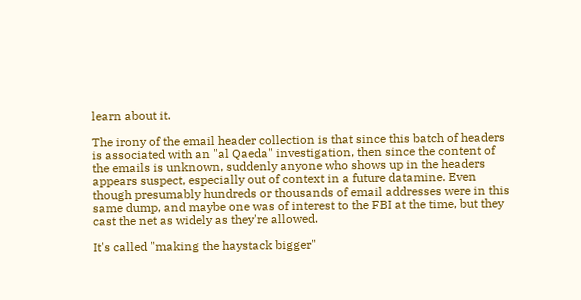learn about it.

The irony of the email header collection is that since this batch of headers is associated with an "al Qaeda" investigation, then since the content of the emails is unknown, suddenly anyone who shows up in the headers appears suspect, especially out of context in a future datamine. Even though presumably hundreds or thousands of email addresses were in this same dump, and maybe one was of interest to the FBI at the time, but they cast the net as widely as they're allowed.

It's called "making the haystack bigger"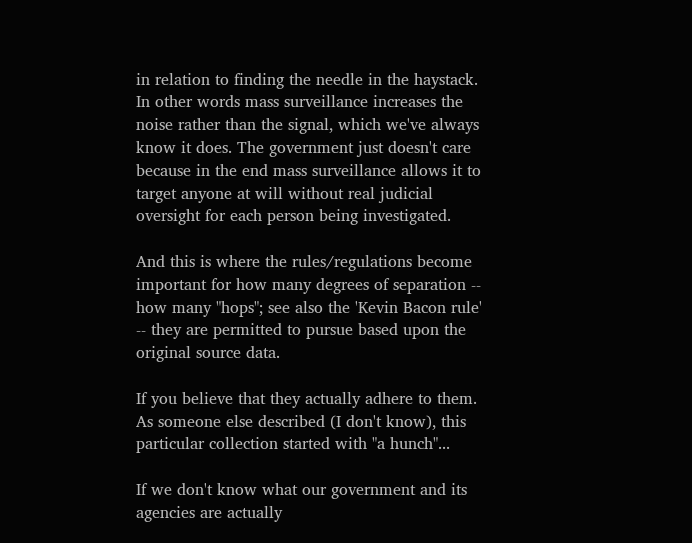in relation to finding the needle in the haystack. In other words mass surveillance increases the noise rather than the signal, which we've always know it does. The government just doesn't care because in the end mass surveillance allows it to target anyone at will without real judicial oversight for each person being investigated.

And this is where the rules/regulations become important for how many degrees of separation -- how many "hops"; see also the 'Kevin Bacon rule' -- they are permitted to pursue based upon the original source data.

If you believe that they actually adhere to them. As someone else described (I don't know), this particular collection started with "a hunch"...

If we don't know what our government and its agencies are actually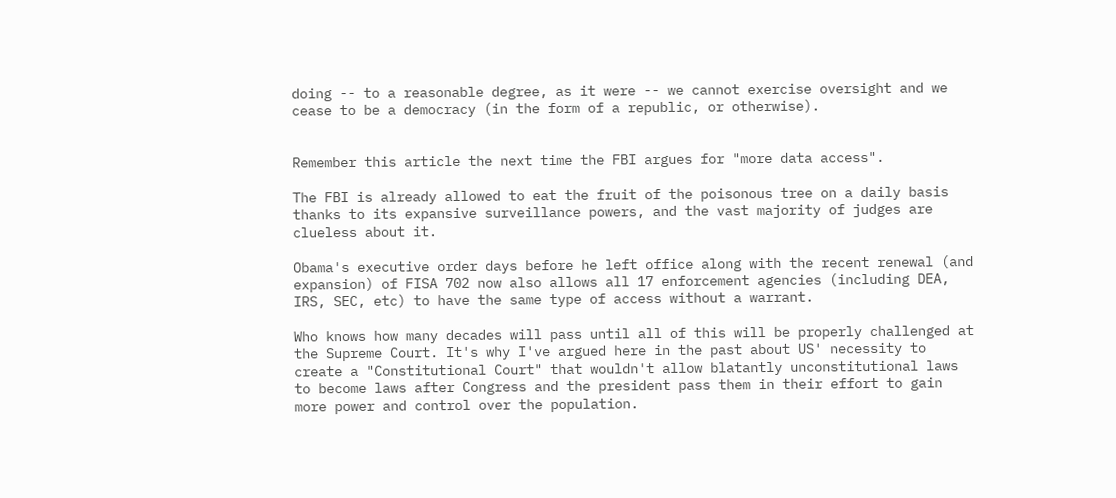doing -- to a reasonable degree, as it were -- we cannot exercise oversight and we cease to be a democracy (in the form of a republic, or otherwise).


Remember this article the next time the FBI argues for "more data access".

The FBI is already allowed to eat the fruit of the poisonous tree on a daily basis thanks to its expansive surveillance powers, and the vast majority of judges are clueless about it.

Obama's executive order days before he left office along with the recent renewal (and expansion) of FISA 702 now also allows all 17 enforcement agencies (including DEA, IRS, SEC, etc) to have the same type of access without a warrant.

Who knows how many decades will pass until all of this will be properly challenged at the Supreme Court. It's why I've argued here in the past about US' necessity to create a "Constitutional Court" that wouldn't allow blatantly unconstitutional laws to become laws after Congress and the president pass them in their effort to gain more power and control over the population.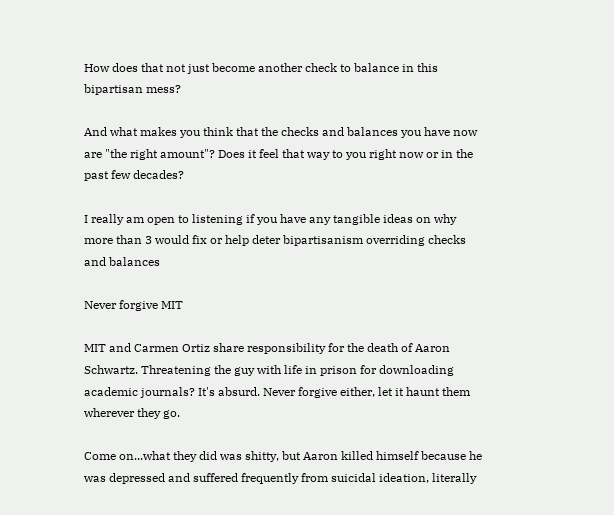How does that not just become another check to balance in this bipartisan mess?

And what makes you think that the checks and balances you have now are "the right amount"? Does it feel that way to you right now or in the past few decades?

I really am open to listening if you have any tangible ideas on why more than 3 would fix or help deter bipartisanism overriding checks and balances

Never forgive MIT

MIT and Carmen Ortiz share responsibility for the death of Aaron Schwartz. Threatening the guy with life in prison for downloading academic journals? It's absurd. Never forgive either, let it haunt them wherever they go.

Come on...what they did was shitty, but Aaron killed himself because he was depressed and suffered frequently from suicidal ideation, literally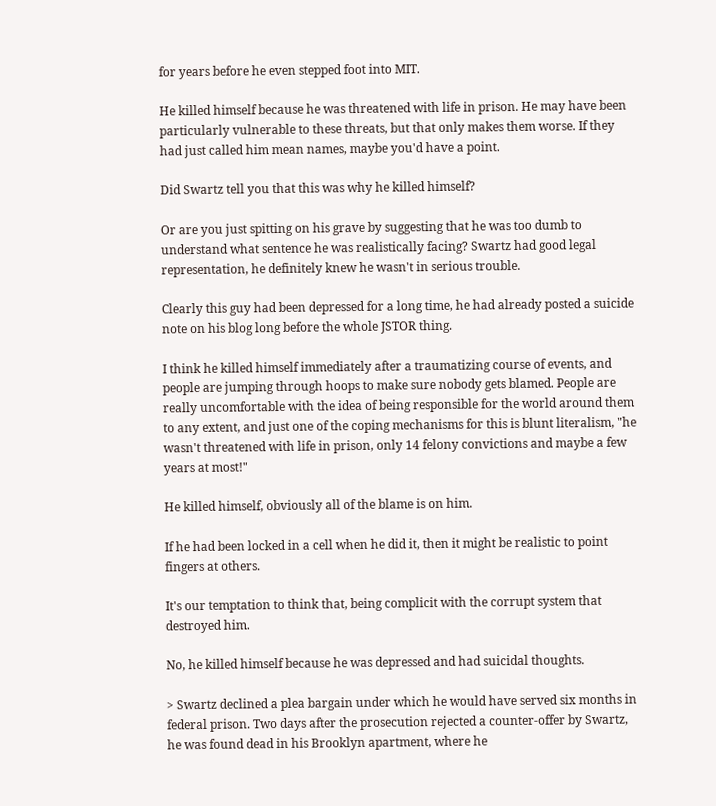for years before he even stepped foot into MIT.

He killed himself because he was threatened with life in prison. He may have been particularly vulnerable to these threats, but that only makes them worse. If they had just called him mean names, maybe you'd have a point.

Did Swartz tell you that this was why he killed himself?

Or are you just spitting on his grave by suggesting that he was too dumb to understand what sentence he was realistically facing? Swartz had good legal representation, he definitely knew he wasn't in serious trouble.

Clearly this guy had been depressed for a long time, he had already posted a suicide note on his blog long before the whole JSTOR thing.

I think he killed himself immediately after a traumatizing course of events, and people are jumping through hoops to make sure nobody gets blamed. People are really uncomfortable with the idea of being responsible for the world around them to any extent, and just one of the coping mechanisms for this is blunt literalism, "he wasn't threatened with life in prison, only 14 felony convictions and maybe a few years at most!"

He killed himself, obviously all of the blame is on him.

If he had been locked in a cell when he did it, then it might be realistic to point fingers at others.

It's our temptation to think that, being complicit with the corrupt system that destroyed him.

No, he killed himself because he was depressed and had suicidal thoughts.

> Swartz declined a plea bargain under which he would have served six months in federal prison. Two days after the prosecution rejected a counter-offer by Swartz, he was found dead in his Brooklyn apartment, where he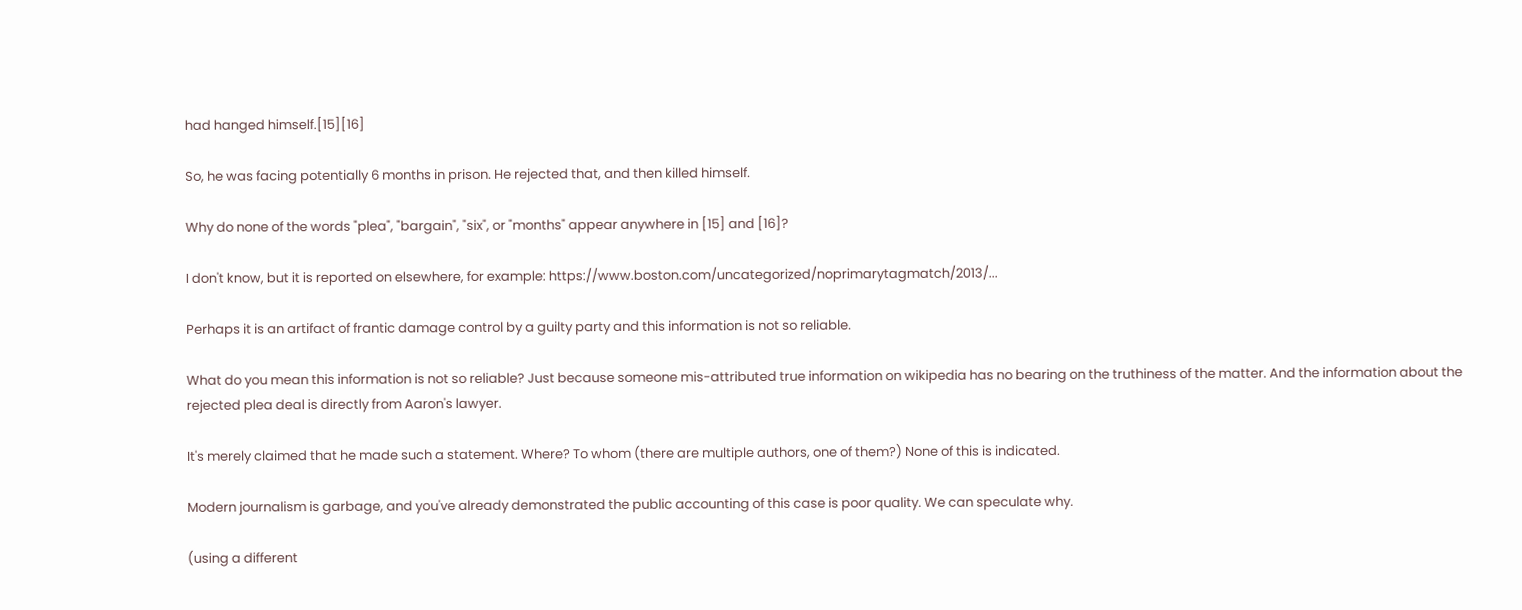had hanged himself.[15][16]

So, he was facing potentially 6 months in prison. He rejected that, and then killed himself.

Why do none of the words "plea", "bargain", "six", or "months" appear anywhere in [15] and [16]?

I don't know, but it is reported on elsewhere, for example: https://www.boston.com/uncategorized/noprimarytagmatch/2013/...

Perhaps it is an artifact of frantic damage control by a guilty party and this information is not so reliable.

What do you mean this information is not so reliable? Just because someone mis-attributed true information on wikipedia has no bearing on the truthiness of the matter. And the information about the rejected plea deal is directly from Aaron's lawyer.

It's merely claimed that he made such a statement. Where? To whom (there are multiple authors, one of them?) None of this is indicated.

Modern journalism is garbage, and you've already demonstrated the public accounting of this case is poor quality. We can speculate why.

(using a different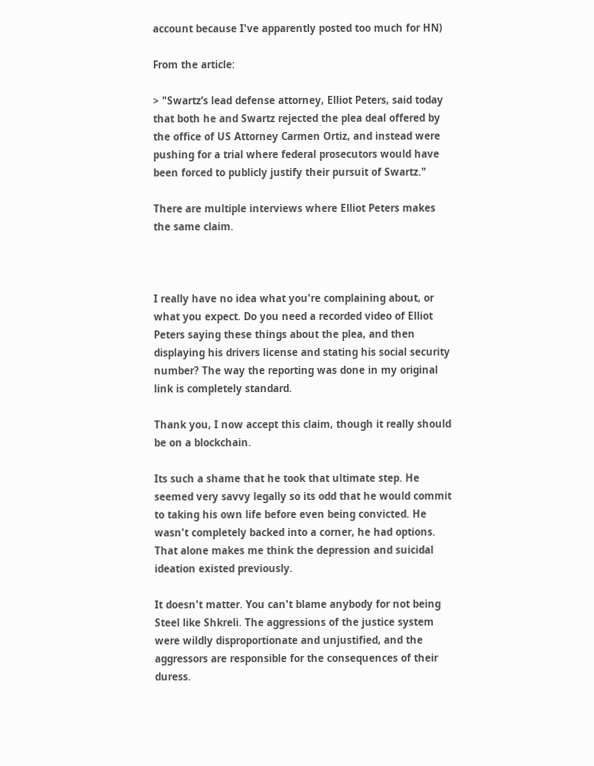account because I've apparently posted too much for HN)

From the article:

> "Swartz’s lead defense attorney, Elliot Peters, said today that both he and Swartz rejected the plea deal offered by the office of US Attorney Carmen Ortiz, and instead were pushing for a trial where federal prosecutors would have been forced to publicly justify their pursuit of Swartz."

There are multiple interviews where Elliot Peters makes the same claim.



I really have no idea what you're complaining about, or what you expect. Do you need a recorded video of Elliot Peters saying these things about the plea, and then displaying his drivers license and stating his social security number? The way the reporting was done in my original link is completely standard.

Thank you, I now accept this claim, though it really should be on a blockchain.

Its such a shame that he took that ultimate step. He seemed very savvy legally so its odd that he would commit to taking his own life before even being convicted. He wasn't completely backed into a corner, he had options. That alone makes me think the depression and suicidal ideation existed previously.

It doesn't matter. You can't blame anybody for not being Steel like Shkreli. The aggressions of the justice system were wildly disproportionate and unjustified, and the aggressors are responsible for the consequences of their duress.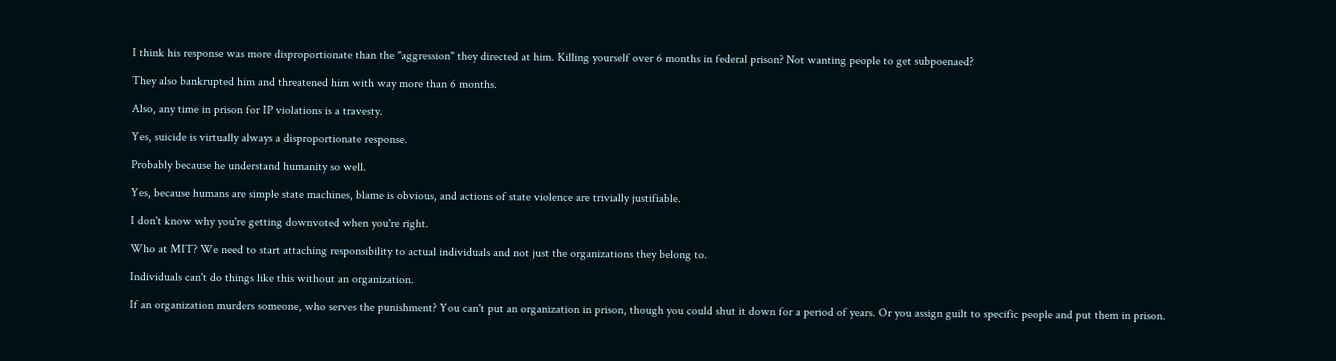I think his response was more disproportionate than the "aggression" they directed at him. Killing yourself over 6 months in federal prison? Not wanting people to get subpoenaed?

They also bankrupted him and threatened him with way more than 6 months.

Also, any time in prison for IP violations is a travesty.

Yes, suicide is virtually always a disproportionate response.

Probably because he understand humanity so well.

Yes, because humans are simple state machines, blame is obvious, and actions of state violence are trivially justifiable.

I don't know why you're getting downvoted when you're right.

Who at MIT? We need to start attaching responsibility to actual individuals and not just the organizations they belong to.

Individuals can't do things like this without an organization.

If an organization murders someone, who serves the punishment? You can't put an organization in prison, though you could shut it down for a period of years. Or you assign guilt to specific people and put them in prison.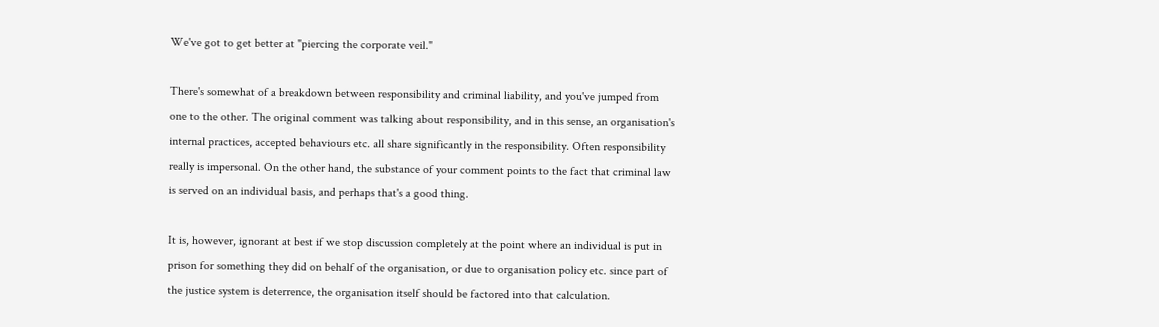We've got to get better at "piercing the corporate veil."

There's somewhat of a breakdown between responsibility and criminal liability, and you've jumped from one to the other. The original comment was talking about responsibility, and in this sense, an organisation's internal practices, accepted behaviours etc. all share significantly in the responsibility. Often responsibility really is impersonal. On the other hand, the substance of your comment points to the fact that criminal law is served on an individual basis, and perhaps that's a good thing.

It is, however, ignorant at best if we stop discussion completely at the point where an individual is put in prison for something they did on behalf of the organisation, or due to organisation policy etc. since part of the justice system is deterrence, the organisation itself should be factored into that calculation.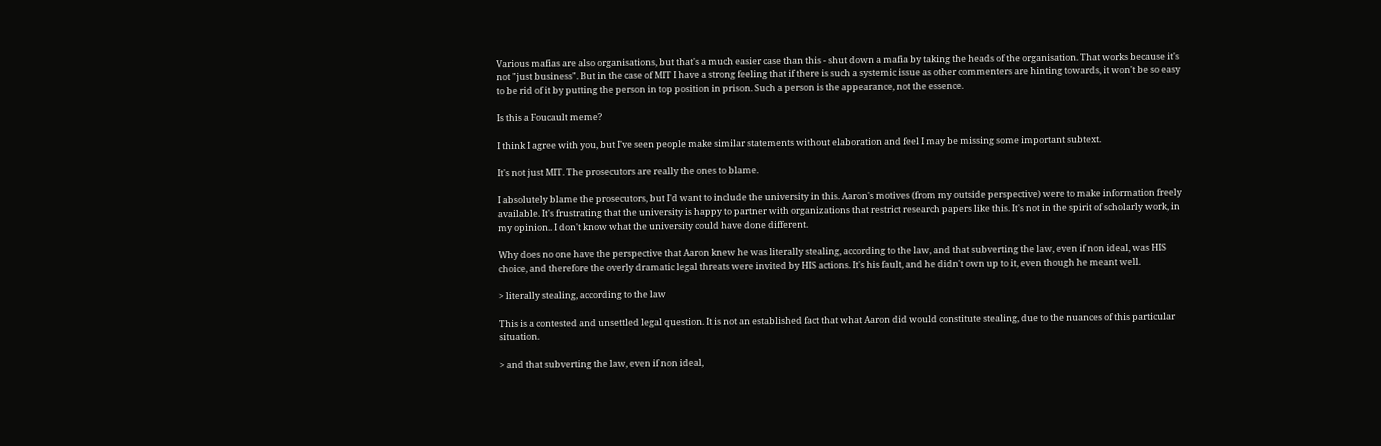Various mafias are also organisations, but that's a much easier case than this - shut down a mafia by taking the heads of the organisation. That works because it's not "just business". But in the case of MIT I have a strong feeling that if there is such a systemic issue as other commenters are hinting towards, it won't be so easy to be rid of it by putting the person in top position in prison. Such a person is the appearance, not the essence.

Is this a Foucault meme?

I think I agree with you, but I've seen people make similar statements without elaboration and feel I may be missing some important subtext.

It's not just MIT. The prosecutors are really the ones to blame.

I absolutely blame the prosecutors, but I'd want to include the university in this. Aaron's motives (from my outside perspective) were to make information freely available. It's frustrating that the university is happy to partner with organizations that restrict research papers like this. It's not in the spirit of scholarly work, in my opinion.. I don't know what the university could have done different.

Why does no one have the perspective that Aaron knew he was literally stealing, according to the law, and that subverting the law, even if non ideal, was HIS choice, and therefore the overly dramatic legal threats were invited by HIS actions. It's his fault, and he didn't own up to it, even though he meant well.

> literally stealing, according to the law

This is a contested and unsettled legal question. It is not an established fact that what Aaron did would constitute stealing, due to the nuances of this particular situation.

> and that subverting the law, even if non ideal,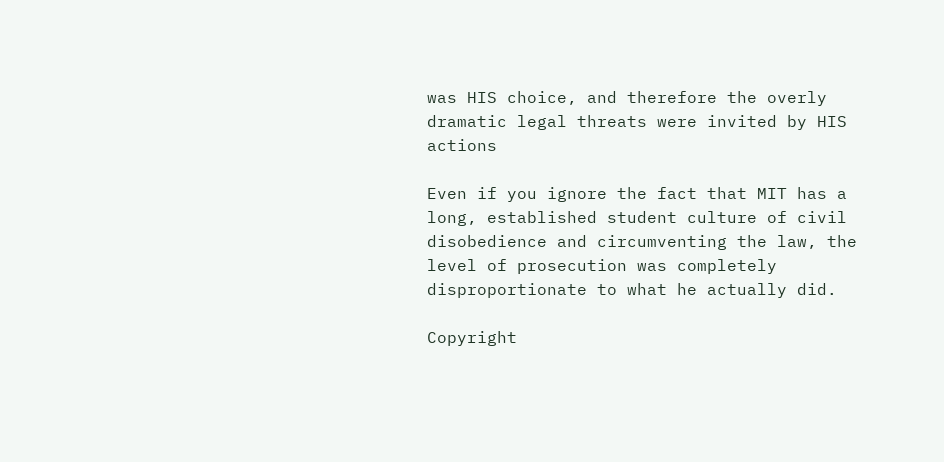was HIS choice, and therefore the overly dramatic legal threats were invited by HIS actions

Even if you ignore the fact that MIT has a long, established student culture of civil disobedience and circumventing the law, the level of prosecution was completely disproportionate to what he actually did.

Copyright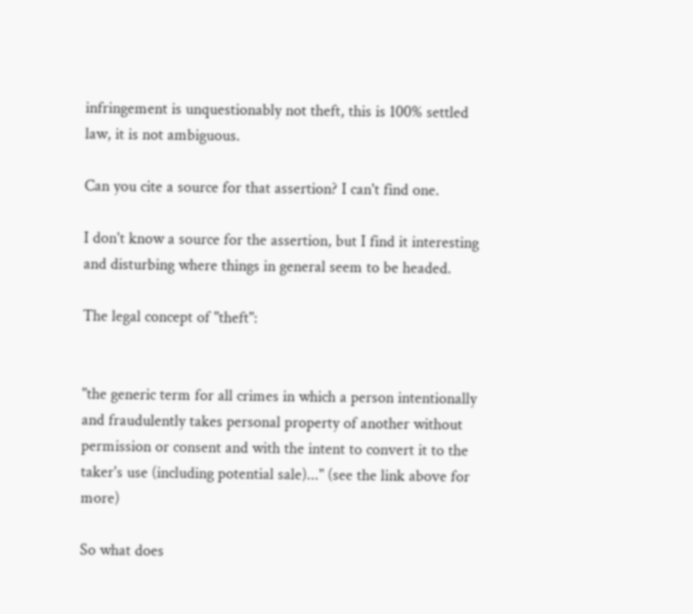infringement is unquestionably not theft, this is 100% settled law, it is not ambiguous.

Can you cite a source for that assertion? I can't find one.

I don't know a source for the assertion, but I find it interesting and disturbing where things in general seem to be headed.

The legal concept of "theft":


"the generic term for all crimes in which a person intentionally and fraudulently takes personal property of another without permission or consent and with the intent to convert it to the taker's use (including potential sale)..." (see the link above for more)

So what does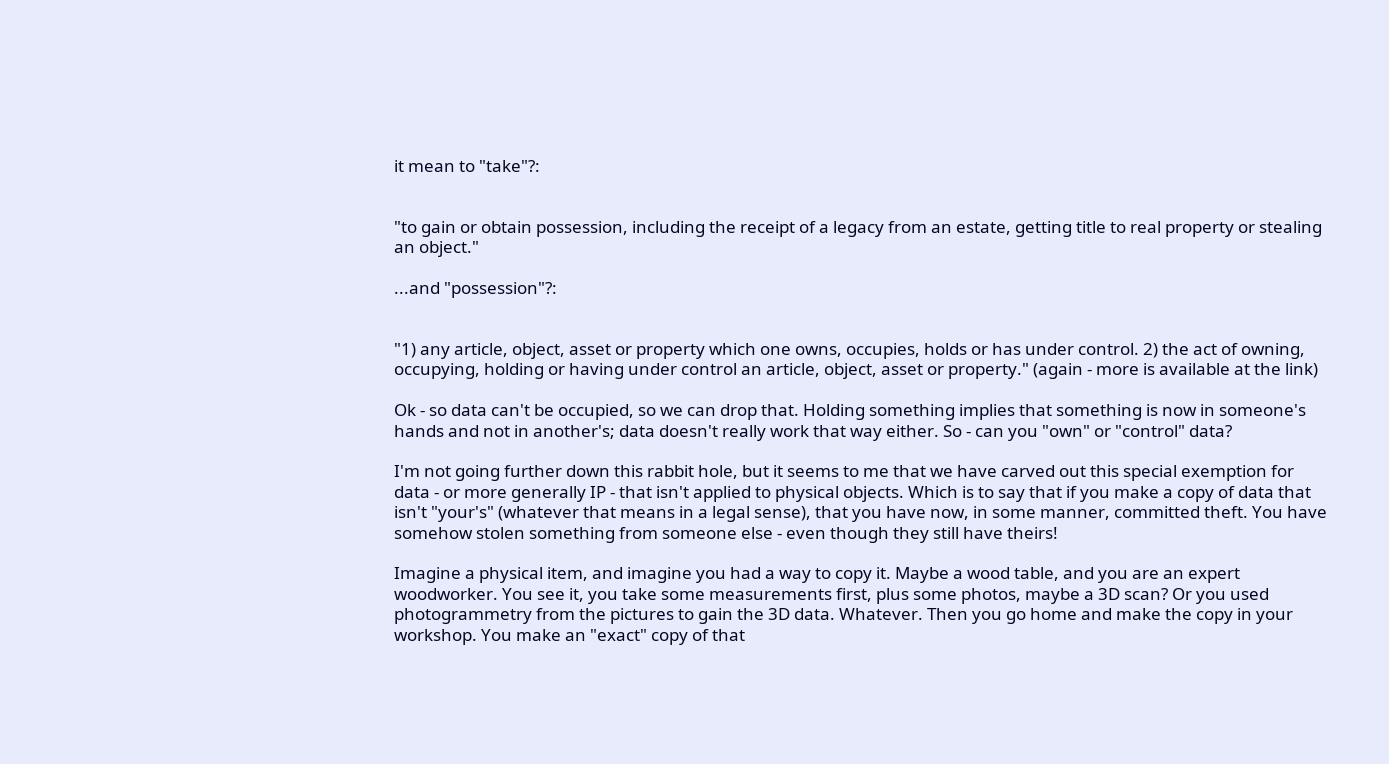it mean to "take"?:


"to gain or obtain possession, including the receipt of a legacy from an estate, getting title to real property or stealing an object."

...and "possession"?:


"1) any article, object, asset or property which one owns, occupies, holds or has under control. 2) the act of owning, occupying, holding or having under control an article, object, asset or property." (again - more is available at the link)

Ok - so data can't be occupied, so we can drop that. Holding something implies that something is now in someone's hands and not in another's; data doesn't really work that way either. So - can you "own" or "control" data?

I'm not going further down this rabbit hole, but it seems to me that we have carved out this special exemption for data - or more generally IP - that isn't applied to physical objects. Which is to say that if you make a copy of data that isn't "your's" (whatever that means in a legal sense), that you have now, in some manner, committed theft. You have somehow stolen something from someone else - even though they still have theirs!

Imagine a physical item, and imagine you had a way to copy it. Maybe a wood table, and you are an expert woodworker. You see it, you take some measurements first, plus some photos, maybe a 3D scan? Or you used photogrammetry from the pictures to gain the 3D data. Whatever. Then you go home and make the copy in your workshop. You make an "exact" copy of that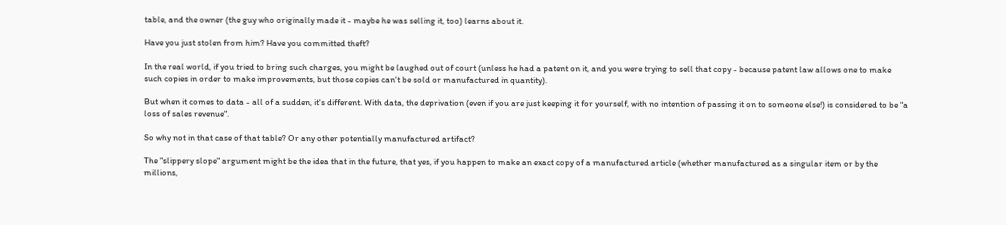table, and the owner (the guy who originally made it - maybe he was selling it, too) learns about it.

Have you just stolen from him? Have you committed theft?

In the real world, if you tried to bring such charges, you might be laughed out of court (unless he had a patent on it, and you were trying to sell that copy - because patent law allows one to make such copies in order to make improvements, but those copies can't be sold or manufactured in quantity).

But when it comes to data - all of a sudden, it's different. With data, the deprivation (even if you are just keeping it for yourself, with no intention of passing it on to someone else!) is considered to be "a loss of sales revenue".

So why not in that case of that table? Or any other potentially manufactured artifact?

The "slippery slope" argument might be the idea that in the future, that yes, if you happen to make an exact copy of a manufactured article (whether manufactured as a singular item or by the millions,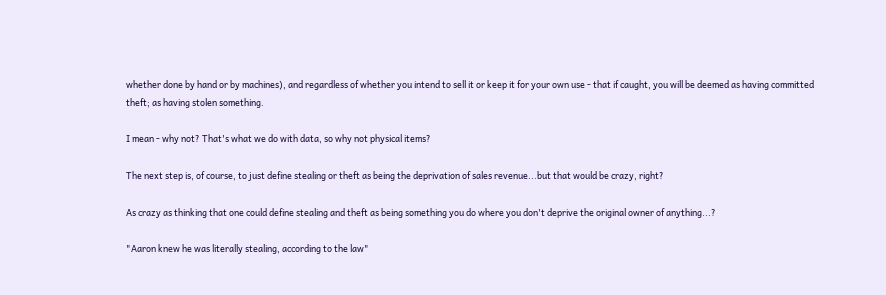whether done by hand or by machines), and regardless of whether you intend to sell it or keep it for your own use - that if caught, you will be deemed as having committed theft; as having stolen something.

I mean - why not? That's what we do with data, so why not physical items?

The next step is, of course, to just define stealing or theft as being the deprivation of sales revenue...but that would be crazy, right?

As crazy as thinking that one could define stealing and theft as being something you do where you don't deprive the original owner of anything...?

"Aaron knew he was literally stealing, according to the law"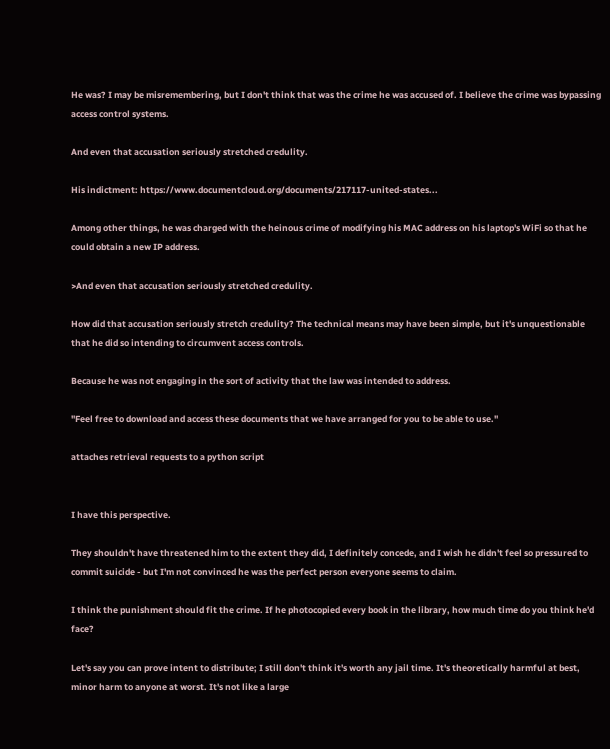He was? I may be misremembering, but I don't think that was the crime he was accused of. I believe the crime was bypassing access control systems.

And even that accusation seriously stretched credulity.

His indictment: https://www.documentcloud.org/documents/217117-united-states...

Among other things, he was charged with the heinous crime of modifying his MAC address on his laptop's WiFi so that he could obtain a new IP address.

>And even that accusation seriously stretched credulity.

How did that accusation seriously stretch credulity? The technical means may have been simple, but it's unquestionable that he did so intending to circumvent access controls.

Because he was not engaging in the sort of activity that the law was intended to address.

"Feel free to download and access these documents that we have arranged for you to be able to use."

attaches retrieval requests to a python script


I have this perspective.

They shouldn't have threatened him to the extent they did, I definitely concede, and I wish he didn't feel so pressured to commit suicide - but I'm not convinced he was the perfect person everyone seems to claim.

I think the punishment should fit the crime. If he photocopied every book in the library, how much time do you think he'd face?

Let's say you can prove intent to distribute; I still don't think it's worth any jail time. It's theoretically harmful at best, minor harm to anyone at worst. It's not like a large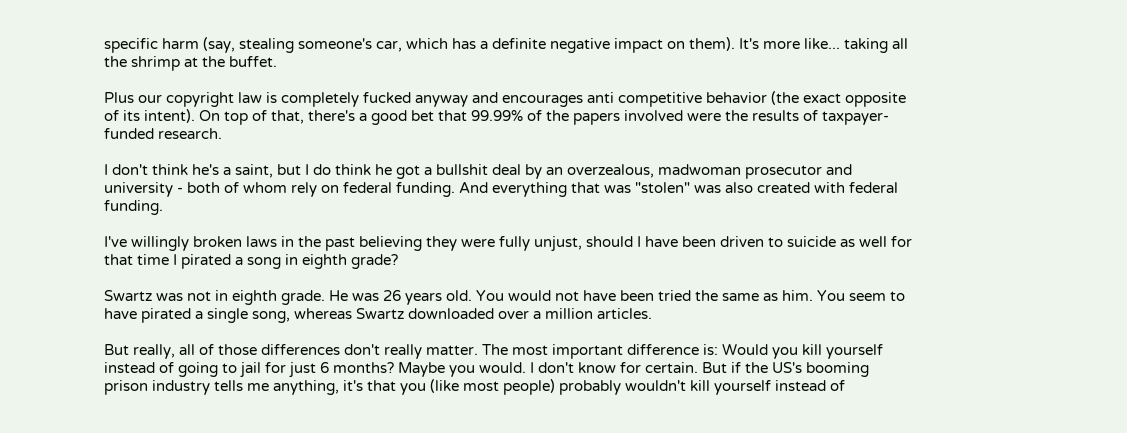specific harm (say, stealing someone's car, which has a definite negative impact on them). It's more like... taking all the shrimp at the buffet.

Plus our copyright law is completely fucked anyway and encourages anti competitive behavior (the exact opposite of its intent). On top of that, there's a good bet that 99.99% of the papers involved were the results of taxpayer-funded research.

I don't think he's a saint, but I do think he got a bullshit deal by an overzealous, madwoman prosecutor and university - both of whom rely on federal funding. And everything that was "stolen" was also created with federal funding.

I've willingly broken laws in the past believing they were fully unjust, should I have been driven to suicide as well for that time I pirated a song in eighth grade?

Swartz was not in eighth grade. He was 26 years old. You would not have been tried the same as him. You seem to have pirated a single song, whereas Swartz downloaded over a million articles.

But really, all of those differences don't really matter. The most important difference is: Would you kill yourself instead of going to jail for just 6 months? Maybe you would. I don't know for certain. But if the US's booming prison industry tells me anything, it's that you (like most people) probably wouldn't kill yourself instead of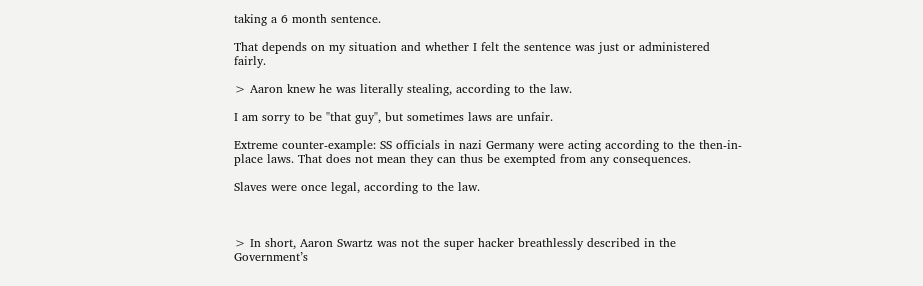taking a 6 month sentence.

That depends on my situation and whether I felt the sentence was just or administered fairly.

> Aaron knew he was literally stealing, according to the law.

I am sorry to be "that guy", but sometimes laws are unfair.

Extreme counter-example: SS officials in nazi Germany were acting according to the then-in-place laws. That does not mean they can thus be exempted from any consequences.

Slaves were once legal, according to the law.



> In short, Aaron Swartz was not the super hacker breathlessly described in the Government’s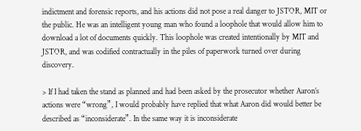indictment and forensic reports, and his actions did not pose a real danger to JSTOR, MIT or the public. He was an intelligent young man who found a loophole that would allow him to download a lot of documents quickly. This loophole was created intentionally by MIT and JSTOR, and was codified contractually in the piles of paperwork turned over during discovery.

> If I had taken the stand as planned and had been asked by the prosecutor whether Aaron’s actions were “wrong”, I would probably have replied that what Aaron did would better be described as “inconsiderate”. In the same way it is inconsiderate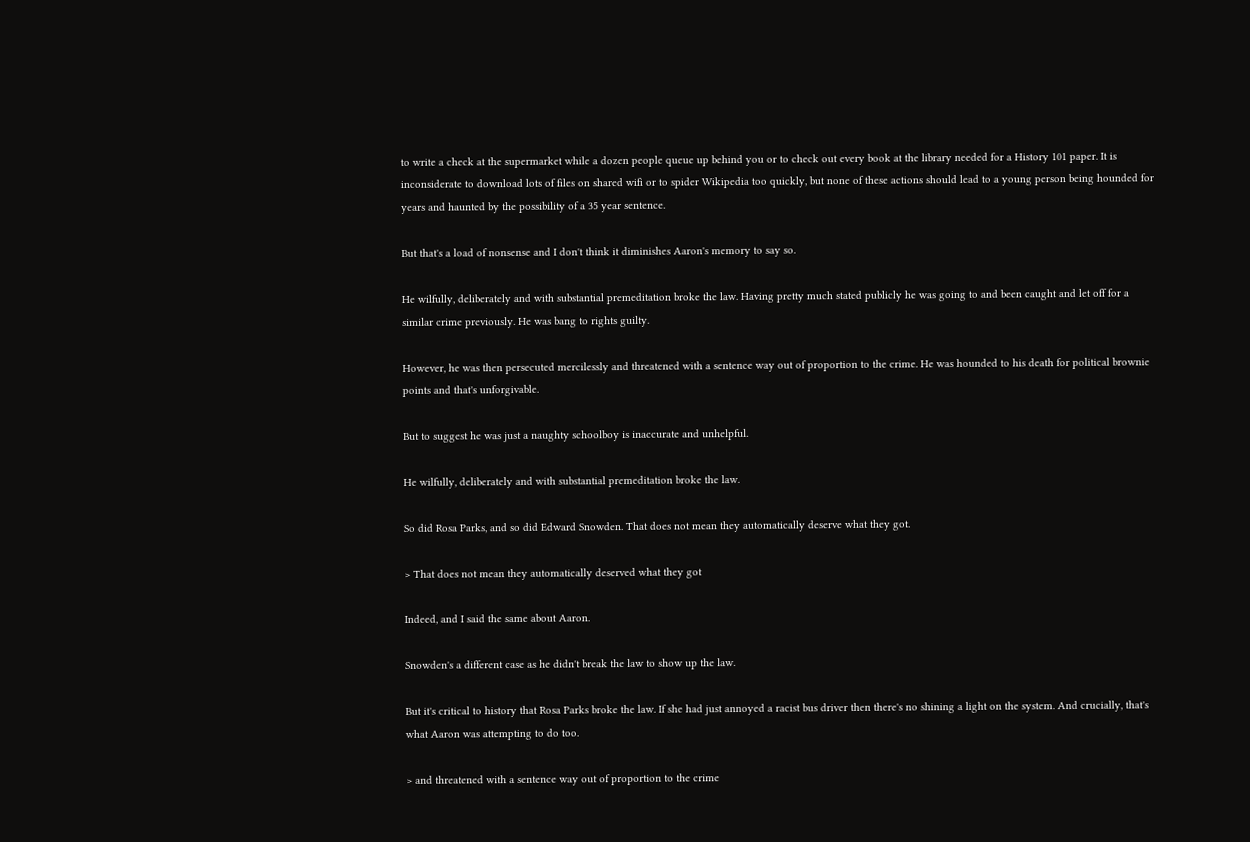to write a check at the supermarket while a dozen people queue up behind you or to check out every book at the library needed for a History 101 paper. It is inconsiderate to download lots of files on shared wifi or to spider Wikipedia too quickly, but none of these actions should lead to a young person being hounded for years and haunted by the possibility of a 35 year sentence.

But that's a load of nonsense and I don't think it diminishes Aaron's memory to say so.

He wilfully, deliberately and with substantial premeditation broke the law. Having pretty much stated publicly he was going to and been caught and let off for a similar crime previously. He was bang to rights guilty.

However, he was then persecuted mercilessly and threatened with a sentence way out of proportion to the crime. He was hounded to his death for political brownie points and that's unforgivable.

But to suggest he was just a naughty schoolboy is inaccurate and unhelpful.

He wilfully, deliberately and with substantial premeditation broke the law.

So did Rosa Parks, and so did Edward Snowden. That does not mean they automatically deserve what they got.

> That does not mean they automatically deserved what they got

Indeed, and I said the same about Aaron.

Snowden's a different case as he didn't break the law to show up the law.

But it's critical to history that Rosa Parks broke the law. If she had just annoyed a racist bus driver then there's no shining a light on the system. And crucially, that's what Aaron was attempting to do too.

> and threatened with a sentence way out of proportion to the crime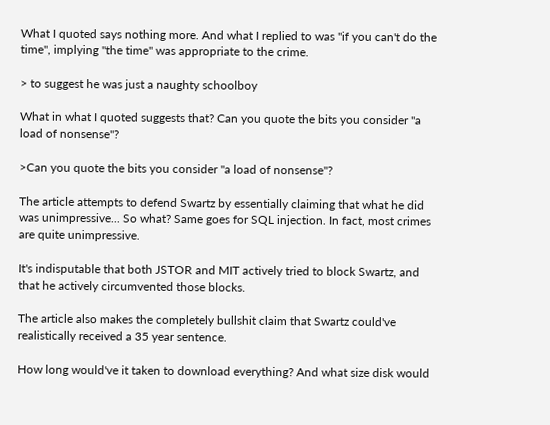What I quoted says nothing more. And what I replied to was "if you can't do the time", implying "the time" was appropriate to the crime.

> to suggest he was just a naughty schoolboy

What in what I quoted suggests that? Can you quote the bits you consider "a load of nonsense"?

>Can you quote the bits you consider "a load of nonsense"?

The article attempts to defend Swartz by essentially claiming that what he did was unimpressive... So what? Same goes for SQL injection. In fact, most crimes are quite unimpressive.

It's indisputable that both JSTOR and MIT actively tried to block Swartz, and that he actively circumvented those blocks.

The article also makes the completely bullshit claim that Swartz could've realistically received a 35 year sentence.

How long would've it taken to download everything? And what size disk would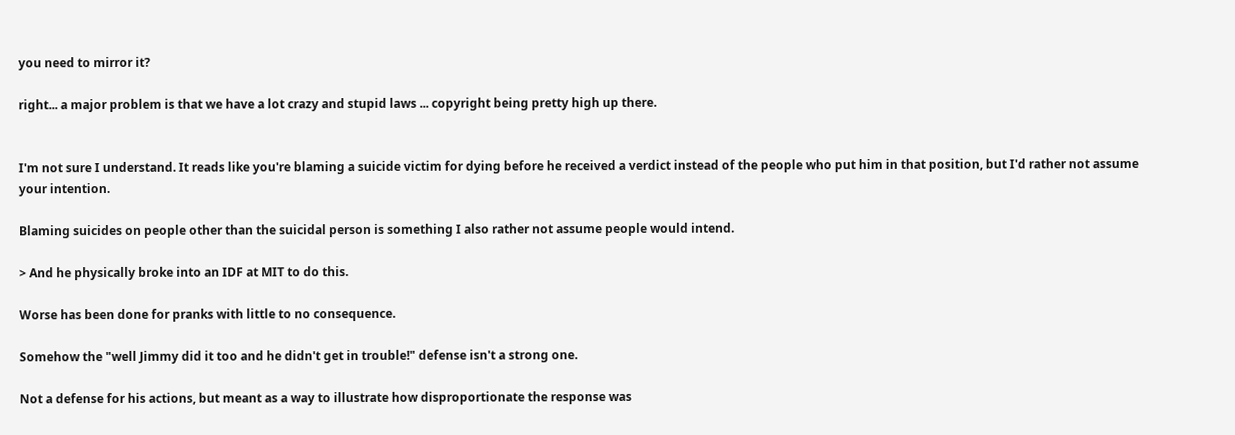you need to mirror it?

right... a major problem is that we have a lot crazy and stupid laws ... copyright being pretty high up there.


I'm not sure I understand. It reads like you're blaming a suicide victim for dying before he received a verdict instead of the people who put him in that position, but I'd rather not assume your intention.

Blaming suicides on people other than the suicidal person is something I also rather not assume people would intend.

> And he physically broke into an IDF at MIT to do this.

Worse has been done for pranks with little to no consequence.

Somehow the "well Jimmy did it too and he didn't get in trouble!" defense isn't a strong one.

Not a defense for his actions, but meant as a way to illustrate how disproportionate the response was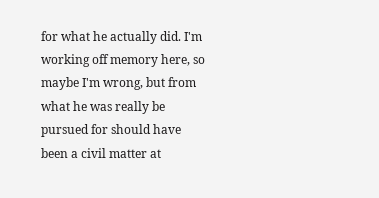for what he actually did. I'm working off memory here, so maybe I'm wrong, but from what he was really be pursued for should have been a civil matter at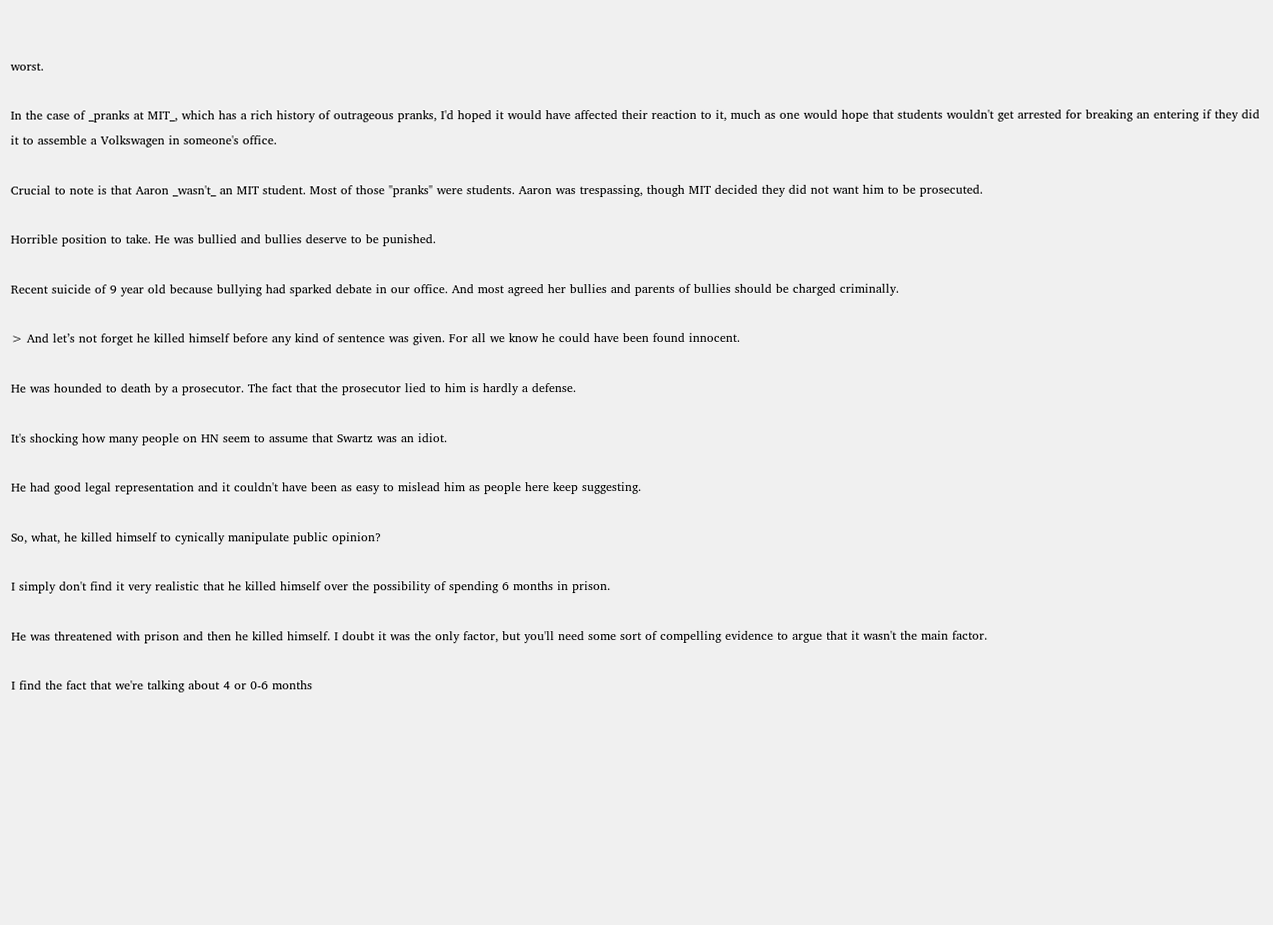worst.

In the case of _pranks at MIT_, which has a rich history of outrageous pranks, I'd hoped it would have affected their reaction to it, much as one would hope that students wouldn't get arrested for breaking an entering if they did it to assemble a Volkswagen in someone's office.

Crucial to note is that Aaron _wasn't_ an MIT student. Most of those "pranks" were students. Aaron was trespassing, though MIT decided they did not want him to be prosecuted.

Horrible position to take. He was bullied and bullies deserve to be punished.

Recent suicide of 9 year old because bullying had sparked debate in our office. And most agreed her bullies and parents of bullies should be charged criminally.

> And let’s not forget he killed himself before any kind of sentence was given. For all we know he could have been found innocent.

He was hounded to death by a prosecutor. The fact that the prosecutor lied to him is hardly a defense.

It's shocking how many people on HN seem to assume that Swartz was an idiot.

He had good legal representation and it couldn't have been as easy to mislead him as people here keep suggesting.

So, what, he killed himself to cynically manipulate public opinion?

I simply don't find it very realistic that he killed himself over the possibility of spending 6 months in prison.

He was threatened with prison and then he killed himself. I doubt it was the only factor, but you'll need some sort of compelling evidence to argue that it wasn't the main factor.

I find the fact that we're talking about 4 or 0-6 months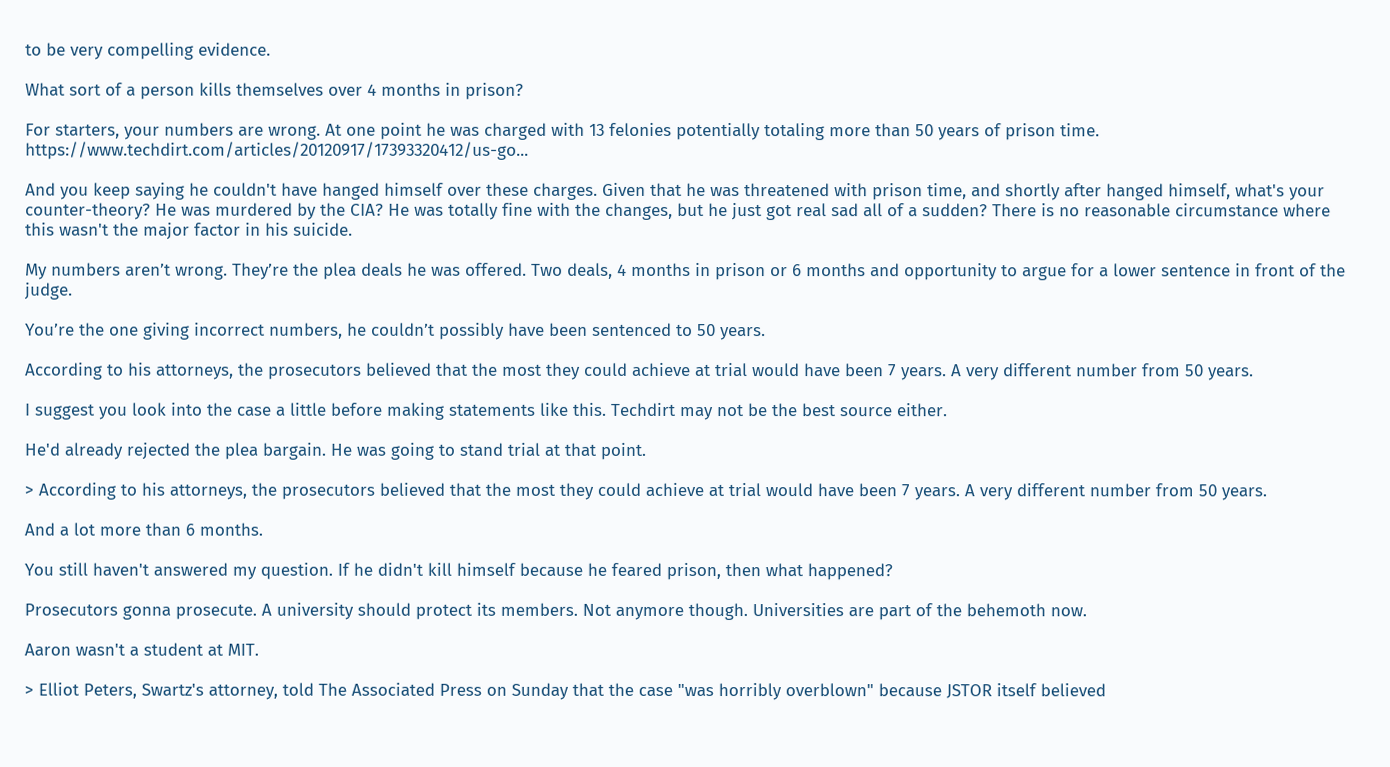to be very compelling evidence.

What sort of a person kills themselves over 4 months in prison?

For starters, your numbers are wrong. At one point he was charged with 13 felonies potentially totaling more than 50 years of prison time. https://www.techdirt.com/articles/20120917/17393320412/us-go...

And you keep saying he couldn't have hanged himself over these charges. Given that he was threatened with prison time, and shortly after hanged himself, what's your counter-theory? He was murdered by the CIA? He was totally fine with the changes, but he just got real sad all of a sudden? There is no reasonable circumstance where this wasn't the major factor in his suicide.

My numbers aren’t wrong. They’re the plea deals he was offered. Two deals, 4 months in prison or 6 months and opportunity to argue for a lower sentence in front of the judge.

You’re the one giving incorrect numbers, he couldn’t possibly have been sentenced to 50 years.

According to his attorneys, the prosecutors believed that the most they could achieve at trial would have been 7 years. A very different number from 50 years.

I suggest you look into the case a little before making statements like this. Techdirt may not be the best source either.

He'd already rejected the plea bargain. He was going to stand trial at that point.

> According to his attorneys, the prosecutors believed that the most they could achieve at trial would have been 7 years. A very different number from 50 years.

And a lot more than 6 months.

You still haven't answered my question. If he didn't kill himself because he feared prison, then what happened?

Prosecutors gonna prosecute. A university should protect its members. Not anymore though. Universities are part of the behemoth now.

Aaron wasn't a student at MIT.

> Elliot Peters, Swartz's attorney, told The Associated Press on Sunday that the case "was horribly overblown" because JSTOR itself believed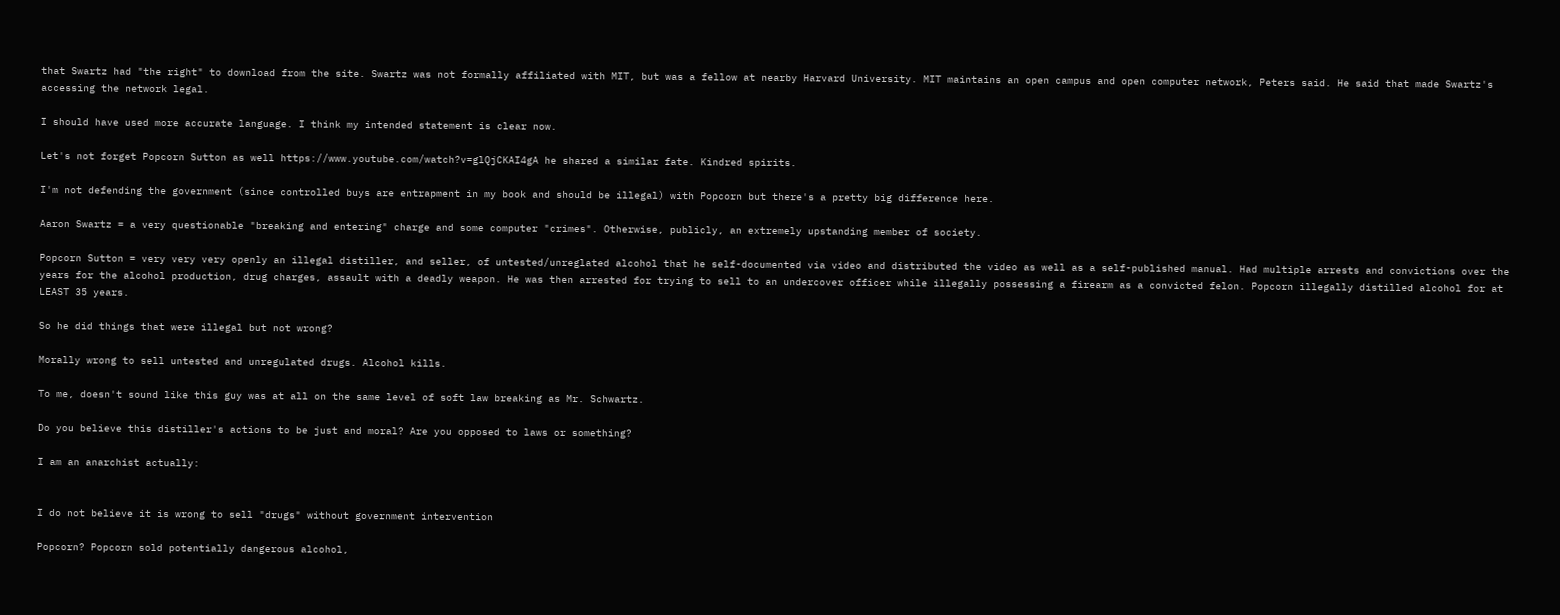that Swartz had "the right" to download from the site. Swartz was not formally affiliated with MIT, but was a fellow at nearby Harvard University. MIT maintains an open campus and open computer network, Peters said. He said that made Swartz's accessing the network legal.

I should have used more accurate language. I think my intended statement is clear now.

Let's not forget Popcorn Sutton as well https://www.youtube.com/watch?v=glQjCKAI4gA he shared a similar fate. Kindred spirits.

I'm not defending the government (since controlled buys are entrapment in my book and should be illegal) with Popcorn but there's a pretty big difference here.

Aaron Swartz = a very questionable "breaking and entering" charge and some computer "crimes". Otherwise, publicly, an extremely upstanding member of society.

Popcorn Sutton = very very very openly an illegal distiller, and seller, of untested/unreglated alcohol that he self-documented via video and distributed the video as well as a self-published manual. Had multiple arrests and convictions over the years for the alcohol production, drug charges, assault with a deadly weapon. He was then arrested for trying to sell to an undercover officer while illegally possessing a firearm as a convicted felon. Popcorn illegally distilled alcohol for at LEAST 35 years.

So he did things that were illegal but not wrong?

Morally wrong to sell untested and unregulated drugs. Alcohol kills.

To me, doesn't sound like this guy was at all on the same level of soft law breaking as Mr. Schwartz.

Do you believe this distiller's actions to be just and moral? Are you opposed to laws or something?

I am an anarchist actually:


I do not believe it is wrong to sell "drugs" without government intervention

Popcorn? Popcorn sold potentially dangerous alcohol,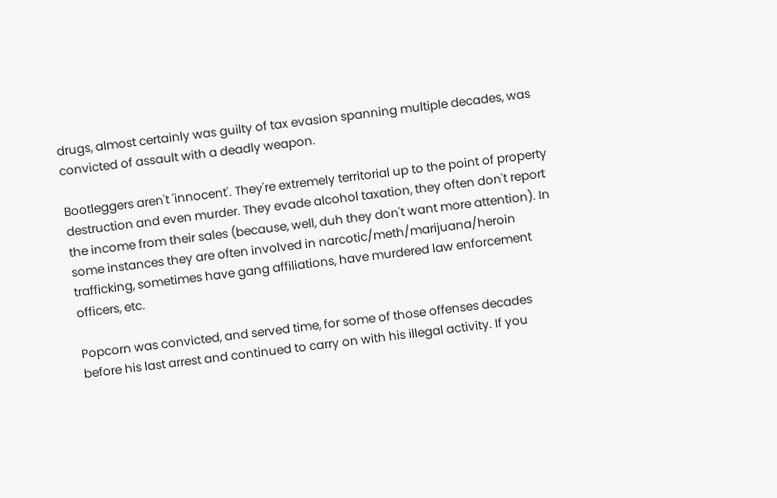drugs, almost certainly was guilty of tax evasion spanning multiple decades, was convicted of assault with a deadly weapon.

Bootleggers aren't 'innocent'. They're extremely territorial up to the point of property destruction and even murder. They evade alcohol taxation, they often don't report the income from their sales (because, well, duh they don't want more attention). In some instances they are often involved in narcotic/meth/marijuana/heroin trafficking, sometimes have gang affiliations, have murdered law enforcement officers, etc.

Popcorn was convicted, and served time, for some of those offenses decades before his last arrest and continued to carry on with his illegal activity. If you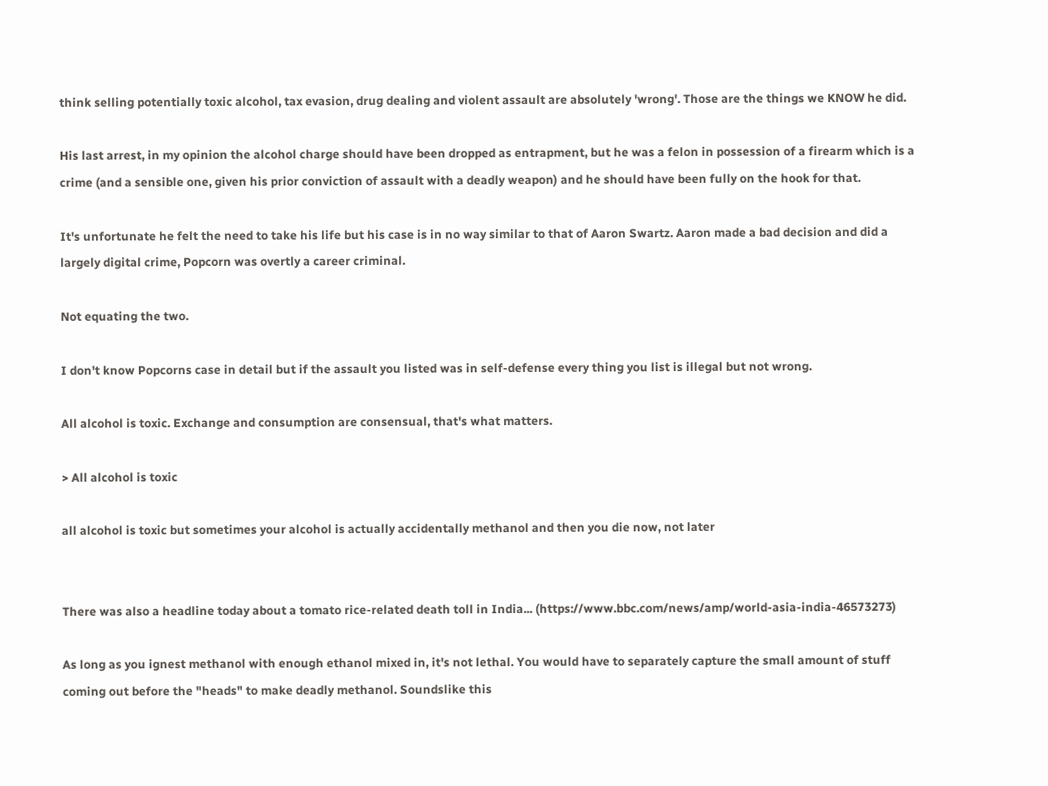think selling potentially toxic alcohol, tax evasion, drug dealing and violent assault are absolutely 'wrong'. Those are the things we KNOW he did.

His last arrest, in my opinion the alcohol charge should have been dropped as entrapment, but he was a felon in possession of a firearm which is a crime (and a sensible one, given his prior conviction of assault with a deadly weapon) and he should have been fully on the hook for that.

It's unfortunate he felt the need to take his life but his case is in no way similar to that of Aaron Swartz. Aaron made a bad decision and did a largely digital crime, Popcorn was overtly a career criminal.

Not equating the two.

I don't know Popcorns case in detail but if the assault you listed was in self-defense every thing you list is illegal but not wrong.

All alcohol is toxic. Exchange and consumption are consensual, that's what matters.

> All alcohol is toxic

all alcohol is toxic but sometimes your alcohol is actually accidentally methanol and then you die now, not later


There was also a headline today about a tomato rice-related death toll in India... (https://www.bbc.com/news/amp/world-asia-india-46573273)

As long as you ignest methanol with enough ethanol mixed in, it's not lethal. You would have to separately capture the small amount of stuff coming out before the "heads" to make deadly methanol. Soundslike this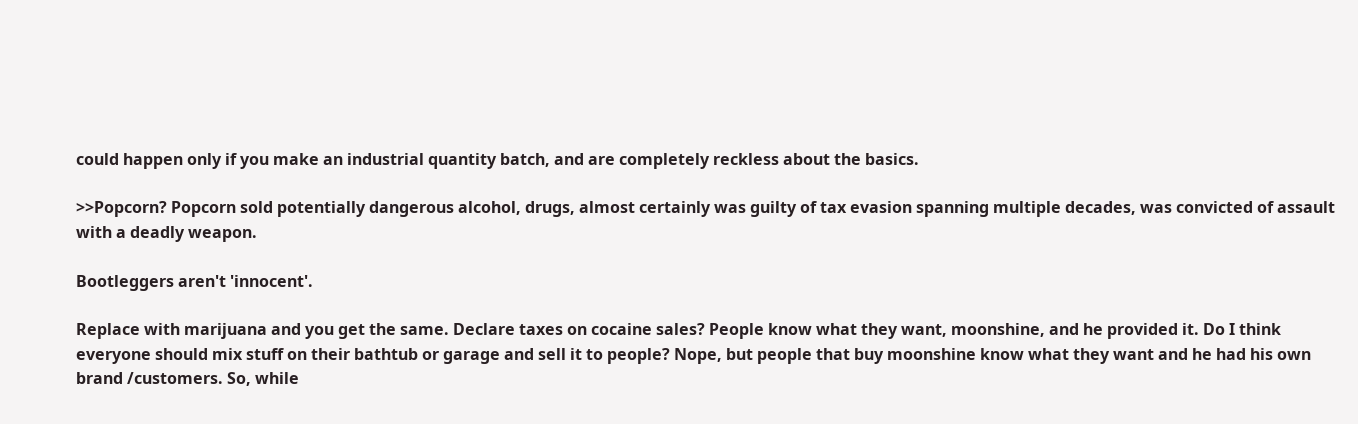could happen only if you make an industrial quantity batch, and are completely reckless about the basics.

>>Popcorn? Popcorn sold potentially dangerous alcohol, drugs, almost certainly was guilty of tax evasion spanning multiple decades, was convicted of assault with a deadly weapon.

Bootleggers aren't 'innocent'.

Replace with marijuana and you get the same. Declare taxes on cocaine sales? People know what they want, moonshine, and he provided it. Do I think everyone should mix stuff on their bathtub or garage and sell it to people? Nope, but people that buy moonshine know what they want and he had his own brand /customers. So, while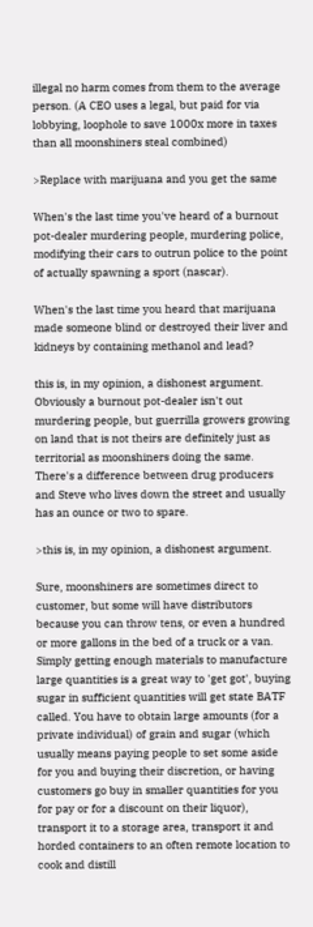illegal no harm comes from them to the average person. (A CEO uses a legal, but paid for via lobbying, loophole to save 1000x more in taxes than all moonshiners steal combined)

>Replace with marijuana and you get the same

When's the last time you've heard of a burnout pot-dealer murdering people, murdering police, modifying their cars to outrun police to the point of actually spawning a sport (nascar).

When's the last time you heard that marijuana made someone blind or destroyed their liver and kidneys by containing methanol and lead?

this is, in my opinion, a dishonest argument. Obviously a burnout pot-dealer isn't out murdering people, but guerrilla growers growing on land that is not theirs are definitely just as territorial as moonshiners doing the same. There's a difference between drug producers and Steve who lives down the street and usually has an ounce or two to spare.

>this is, in my opinion, a dishonest argument.

Sure, moonshiners are sometimes direct to customer, but some will have distributors because you can throw tens, or even a hundred or more gallons in the bed of a truck or a van. Simply getting enough materials to manufacture large quantities is a great way to 'get got', buying sugar in sufficient quantities will get state BATF called. You have to obtain large amounts (for a private individual) of grain and sugar (which usually means paying people to set some aside for you and buying their discretion, or having customers go buy in smaller quantities for you for pay or for a discount on their liquor), transport it to a storage area, transport it and horded containers to an often remote location to cook and distill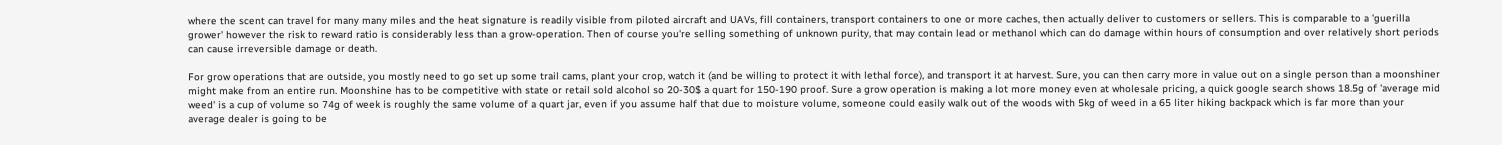where the scent can travel for many many miles and the heat signature is readily visible from piloted aircraft and UAVs, fill containers, transport containers to one or more caches, then actually deliver to customers or sellers. This is comparable to a 'guerilla grower' however the risk to reward ratio is considerably less than a grow-operation. Then of course you're selling something of unknown purity, that may contain lead or methanol which can do damage within hours of consumption and over relatively short periods can cause irreversible damage or death.

For grow operations that are outside, you mostly need to go set up some trail cams, plant your crop, watch it (and be willing to protect it with lethal force), and transport it at harvest. Sure, you can then carry more in value out on a single person than a moonshiner might make from an entire run. Moonshine has to be competitive with state or retail sold alcohol so 20-30$ a quart for 150-190 proof. Sure a grow operation is making a lot more money even at wholesale pricing, a quick google search shows 18.5g of 'average mid weed' is a cup of volume so 74g of week is roughly the same volume of a quart jar, even if you assume half that due to moisture volume, someone could easily walk out of the woods with 5kg of weed in a 65 liter hiking backpack which is far more than your average dealer is going to be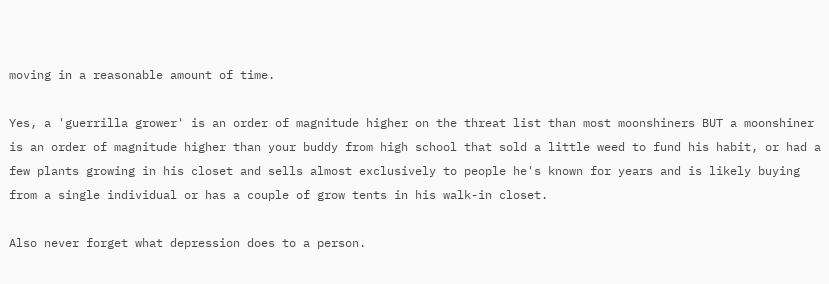moving in a reasonable amount of time.

Yes, a 'guerrilla grower' is an order of magnitude higher on the threat list than most moonshiners BUT a moonshiner is an order of magnitude higher than your buddy from high school that sold a little weed to fund his habit, or had a few plants growing in his closet and sells almost exclusively to people he's known for years and is likely buying from a single individual or has a couple of grow tents in his walk-in closet.

Also never forget what depression does to a person.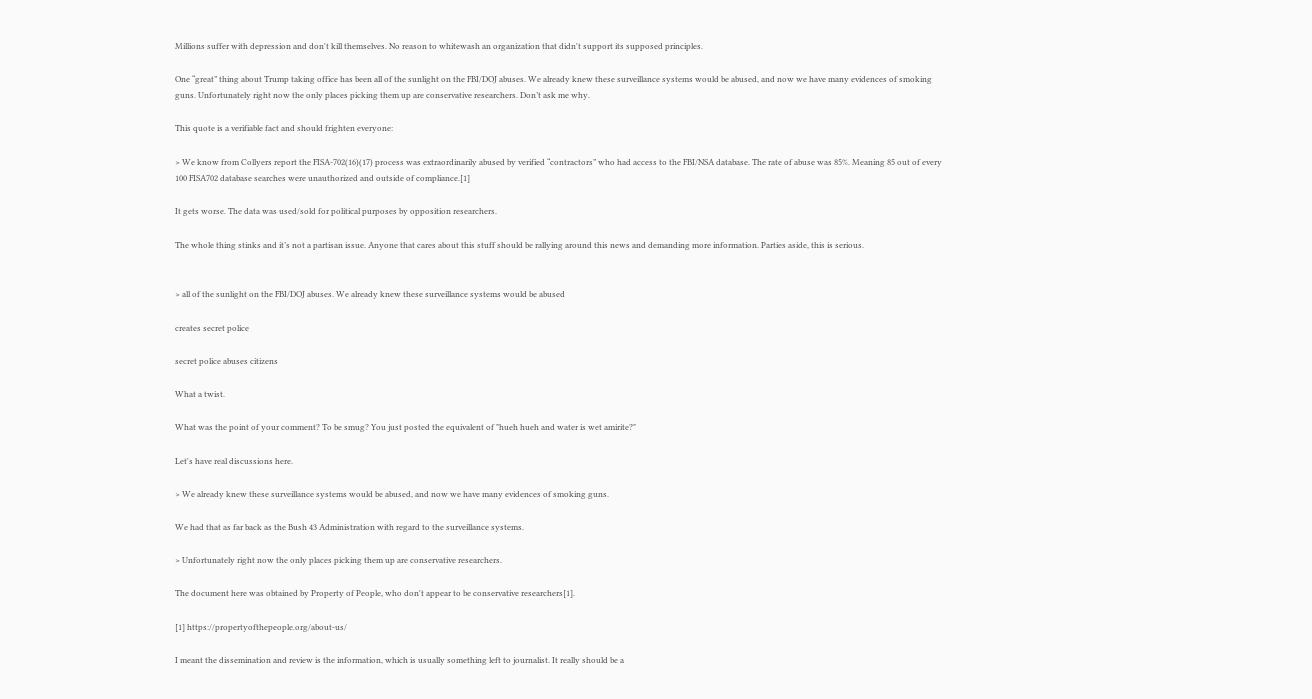Millions suffer with depression and don't kill themselves. No reason to whitewash an organization that didn't support its supposed principles.

One “great” thing about Trump taking office has been all of the sunlight on the FBI/DOJ abuses. We already knew these surveillance systems would be abused, and now we have many evidences of smoking guns. Unfortunately right now the only places picking them up are conservative researchers. Don’t ask me why.

This quote is a verifiable fact and should frighten everyone:

> We know from Collyers report the FISA-702(16)(17) process was extraordinarily abused by verified “contractors” who had access to the FBI/NSA database. The rate of abuse was 85%. Meaning 85 out of every 100 FISA702 database searches were unauthorized and outside of compliance.[1]

It gets worse. The data was used/sold for political purposes by opposition researchers.

The whole thing stinks and it’s not a partisan issue. Anyone that cares about this stuff should be rallying around this news and demanding more information. Parties aside, this is serious.


> all of the sunlight on the FBI/DOJ abuses. We already knew these surveillance systems would be abused

creates secret police

secret police abuses citizens

What a twist.

What was the point of your comment? To be smug? You just posted the equivalent of "hueh hueh and water is wet amirite?"

Let's have real discussions here.

> We already knew these surveillance systems would be abused, and now we have many evidences of smoking guns.

We had that as far back as the Bush 43 Administration with regard to the surveillance systems.

> Unfortunately right now the only places picking them up are conservative researchers.

The document here was obtained by Property of People, who don't appear to be conservative researchers[1].

[1] https://propertyofthepeople.org/about-us/

I meant the dissemination and review is the information, which is usually something left to journalist. It really should be a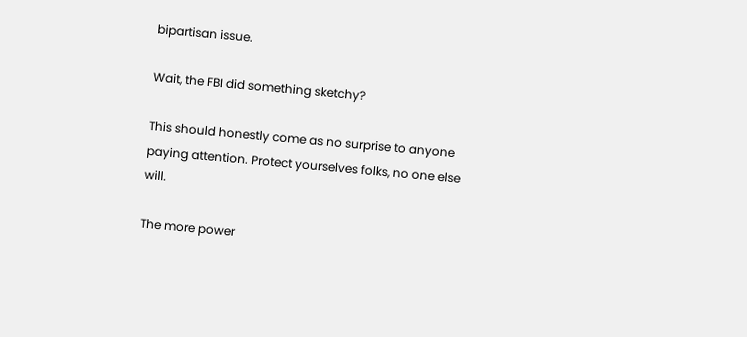bipartisan issue.

Wait, the FBI did something sketchy?

This should honestly come as no surprise to anyone paying attention. Protect yourselves folks, no one else will.

The more power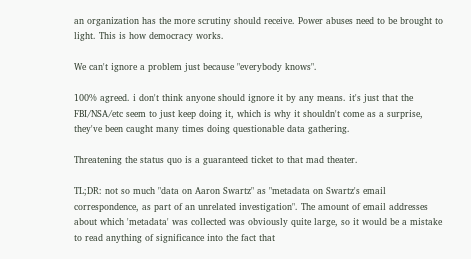an organization has the more scrutiny should receive. Power abuses need to be brought to light. This is how democracy works.

We can't ignore a problem just because "everybody knows".

100% agreed. i don't think anyone should ignore it by any means. it's just that the FBI/NSA/etc seem to just keep doing it, which is why it shouldn't come as a surprise, they've been caught many times doing questionable data gathering.

Threatening the status quo is a guaranteed ticket to that mad theater.

TL;DR: not so much "data on Aaron Swartz" as "metadata on Swartz's email correspondence, as part of an unrelated investigation". The amount of email addresses about which 'metadata' was collected was obviously quite large, so it would be a mistake to read anything of significance into the fact that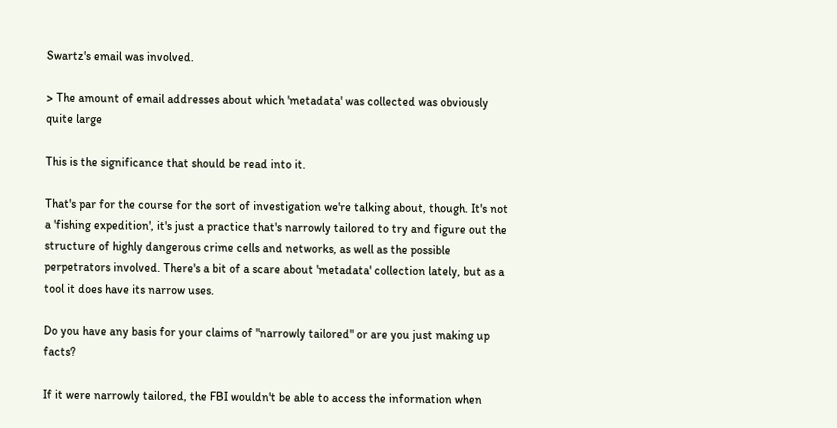Swartz's email was involved.

> The amount of email addresses about which 'metadata' was collected was obviously quite large

This is the significance that should be read into it.

That's par for the course for the sort of investigation we're talking about, though. It's not a 'fishing expedition', it's just a practice that's narrowly tailored to try and figure out the structure of highly dangerous crime cells and networks, as well as the possible perpetrators involved. There's a bit of a scare about 'metadata' collection lately, but as a tool it does have its narrow uses.

Do you have any basis for your claims of "narrowly tailored" or are you just making up facts?

If it were narrowly tailored, the FBI wouldn't be able to access the information when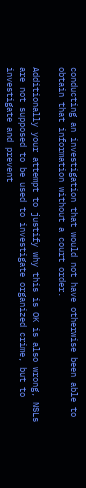conducting an investigation that would not have otherwise been able to obtain that information without a court order.

Additionally your attempt to justify why this is OK is also wrong, NSLs are not supposed to be used to investigate organized crime, but to investigate and prevent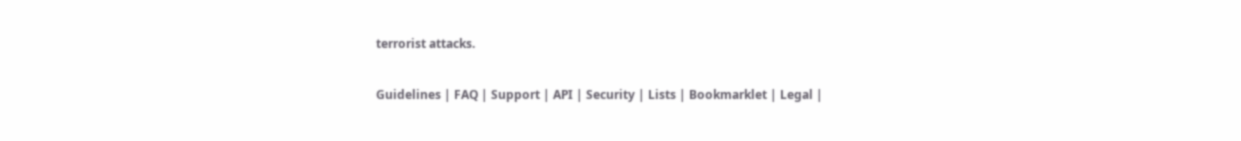terrorist attacks.

Guidelines | FAQ | Support | API | Security | Lists | Bookmarklet | Legal |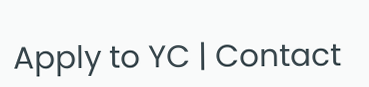Apply to YC | Contact